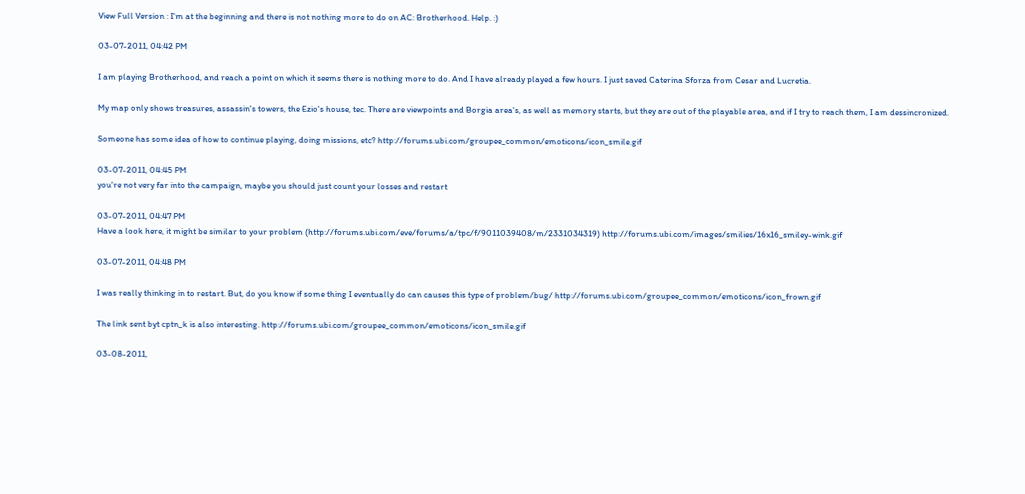View Full Version : I'm at the beginning and there is not nothing more to do on AC: Brotherhood. Help. :)

03-07-2011, 04:42 PM

I am playing Brotherhood, and reach a point on which it seems there is nothing more to do. And I have already played a few hours. I just saved Caterina Sforza from Cesar and Lucretia.

My map only shows treasures, assassin's towers, the Ezio's house, tec. There are viewpoints and Borgia area's, as well as memory starts, but they are out of the playable area, and if I try to reach them, I am dessincronized.

Someone has some idea of how to continue playing, doing missions, etc? http://forums.ubi.com/groupee_common/emoticons/icon_smile.gif

03-07-2011, 04:45 PM
you're not very far into the campaign, maybe you should just count your losses and restart

03-07-2011, 04:47 PM
Have a look here, it might be similar to your problem (http://forums.ubi.com/eve/forums/a/tpc/f/9011039408/m/2331034319) http://forums.ubi.com/images/smilies/16x16_smiley-wink.gif

03-07-2011, 04:48 PM

I was really thinking in to restart. But, do you know if some thing I eventually do can causes this type of problem/bug/ http://forums.ubi.com/groupee_common/emoticons/icon_frown.gif

The link sent byt cptn_k is also interesting. http://forums.ubi.com/groupee_common/emoticons/icon_smile.gif

03-08-2011,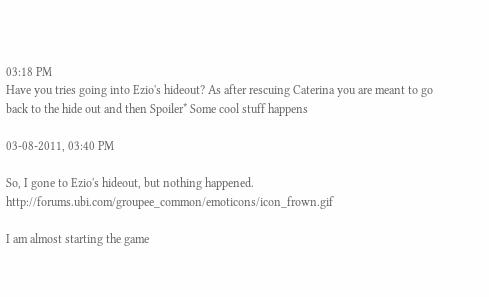03:18 PM
Have you tries going into Ezio's hideout? As after rescuing Caterina you are meant to go back to the hide out and then Spoiler* Some cool stuff happens

03-08-2011, 03:40 PM

So, I gone to Ezio's hideout, but nothing happened. http://forums.ubi.com/groupee_common/emoticons/icon_frown.gif

I am almost starting the game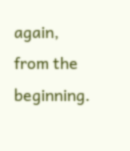again, from the beginning.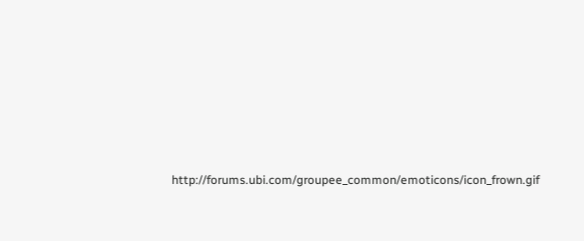http://forums.ubi.com/groupee_common/emoticons/icon_frown.gif